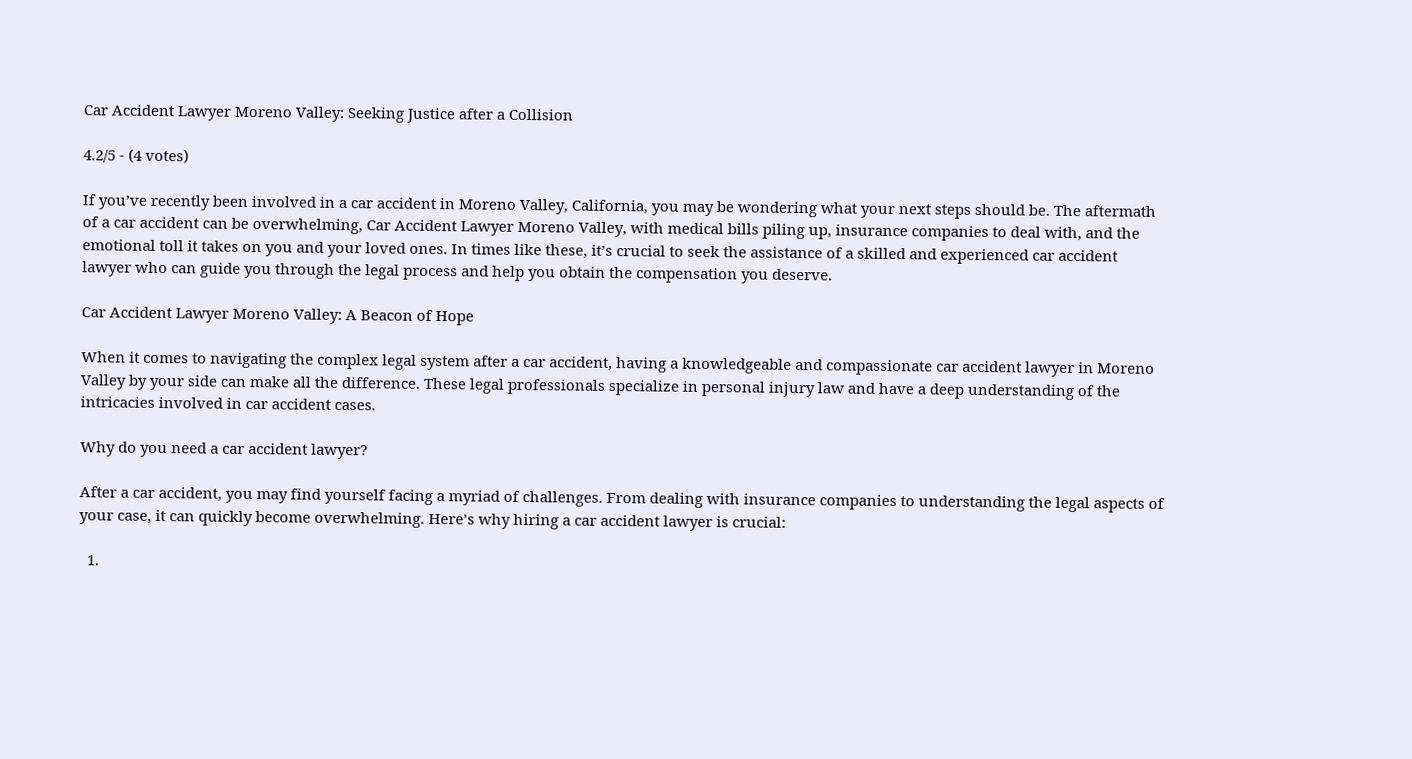Car Accident Lawyer Moreno Valley: Seeking Justice after a Collision

4.2/5 - (4 votes)

If you’ve recently been involved in a car accident in Moreno Valley, California, you may be wondering what your next steps should be. The aftermath of a car accident can be overwhelming, Car Accident Lawyer Moreno Valley, with medical bills piling up, insurance companies to deal with, and the emotional toll it takes on you and your loved ones. In times like these, it’s crucial to seek the assistance of a skilled and experienced car accident lawyer who can guide you through the legal process and help you obtain the compensation you deserve.

Car Accident Lawyer Moreno Valley: A Beacon of Hope

When it comes to navigating the complex legal system after a car accident, having a knowledgeable and compassionate car accident lawyer in Moreno Valley by your side can make all the difference. These legal professionals specialize in personal injury law and have a deep understanding of the intricacies involved in car accident cases.

Why do you need a car accident lawyer?

After a car accident, you may find yourself facing a myriad of challenges. From dealing with insurance companies to understanding the legal aspects of your case, it can quickly become overwhelming. Here’s why hiring a car accident lawyer is crucial:

  1.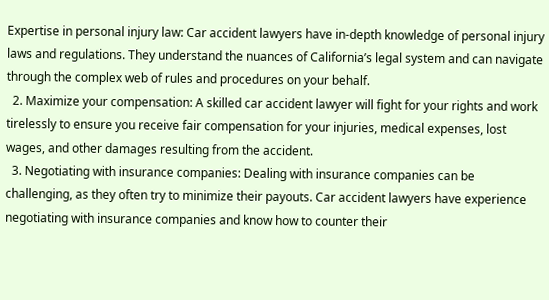Expertise in personal injury law: Car accident lawyers have in-depth knowledge of personal injury laws and regulations. They understand the nuances of California’s legal system and can navigate through the complex web of rules and procedures on your behalf.
  2. Maximize your compensation: A skilled car accident lawyer will fight for your rights and work tirelessly to ensure you receive fair compensation for your injuries, medical expenses, lost wages, and other damages resulting from the accident.
  3. Negotiating with insurance companies: Dealing with insurance companies can be challenging, as they often try to minimize their payouts. Car accident lawyers have experience negotiating with insurance companies and know how to counter their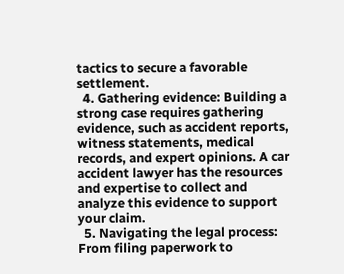tactics to secure a favorable settlement.
  4. Gathering evidence: Building a strong case requires gathering evidence, such as accident reports, witness statements, medical records, and expert opinions. A car accident lawyer has the resources and expertise to collect and analyze this evidence to support your claim.
  5. Navigating the legal process: From filing paperwork to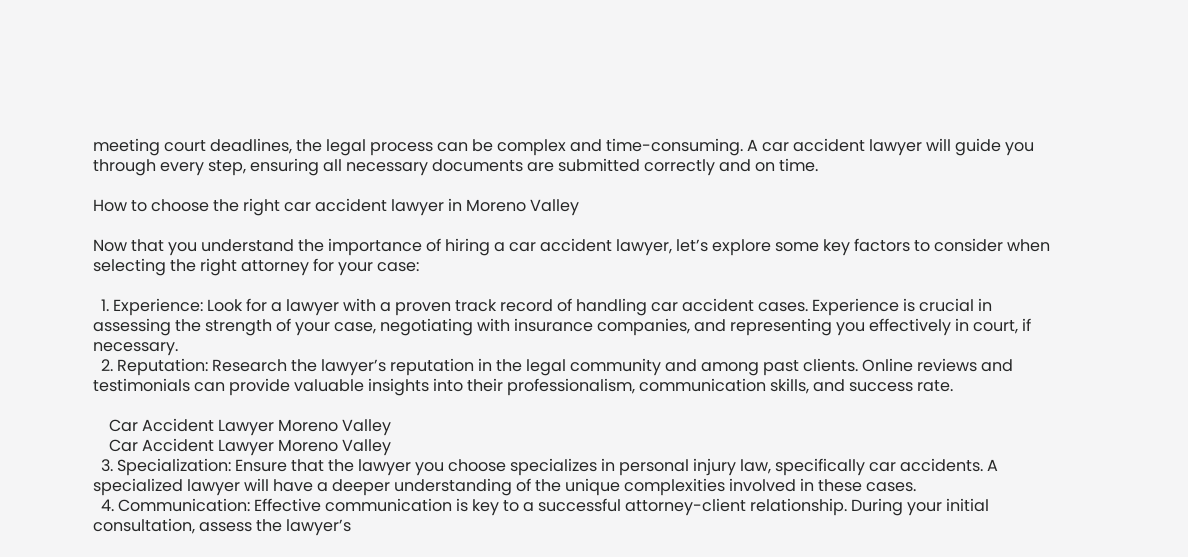meeting court deadlines, the legal process can be complex and time-consuming. A car accident lawyer will guide you through every step, ensuring all necessary documents are submitted correctly and on time.

How to choose the right car accident lawyer in Moreno Valley

Now that you understand the importance of hiring a car accident lawyer, let’s explore some key factors to consider when selecting the right attorney for your case:

  1. Experience: Look for a lawyer with a proven track record of handling car accident cases. Experience is crucial in assessing the strength of your case, negotiating with insurance companies, and representing you effectively in court, if necessary.
  2. Reputation: Research the lawyer’s reputation in the legal community and among past clients. Online reviews and testimonials can provide valuable insights into their professionalism, communication skills, and success rate.

    Car Accident Lawyer Moreno Valley
    Car Accident Lawyer Moreno Valley
  3. Specialization: Ensure that the lawyer you choose specializes in personal injury law, specifically car accidents. A specialized lawyer will have a deeper understanding of the unique complexities involved in these cases.
  4. Communication: Effective communication is key to a successful attorney-client relationship. During your initial consultation, assess the lawyer’s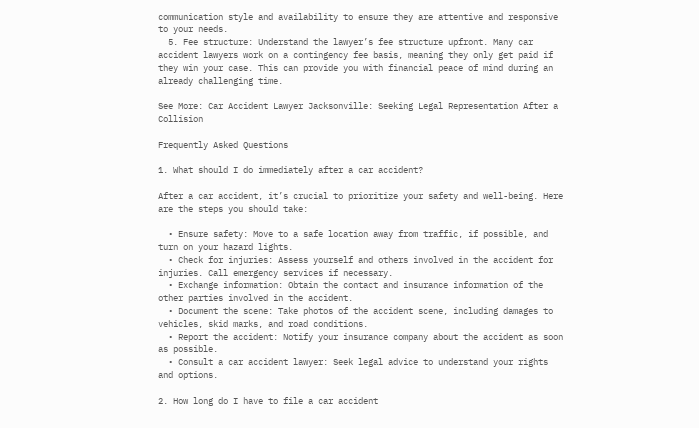communication style and availability to ensure they are attentive and responsive to your needs.
  5. Fee structure: Understand the lawyer’s fee structure upfront. Many car accident lawyers work on a contingency fee basis, meaning they only get paid if they win your case. This can provide you with financial peace of mind during an already challenging time.

See More: Car Accident Lawyer Jacksonville: Seeking Legal Representation After a Collision

Frequently Asked Questions

1. What should I do immediately after a car accident?

After a car accident, it’s crucial to prioritize your safety and well-being. Here are the steps you should take:

  • Ensure safety: Move to a safe location away from traffic, if possible, and turn on your hazard lights.
  • Check for injuries: Assess yourself and others involved in the accident for injuries. Call emergency services if necessary.
  • Exchange information: Obtain the contact and insurance information of the other parties involved in the accident.
  • Document the scene: Take photos of the accident scene, including damages to vehicles, skid marks, and road conditions.
  • Report the accident: Notify your insurance company about the accident as soon as possible.
  • Consult a car accident lawyer: Seek legal advice to understand your rights and options.

2. How long do I have to file a car accident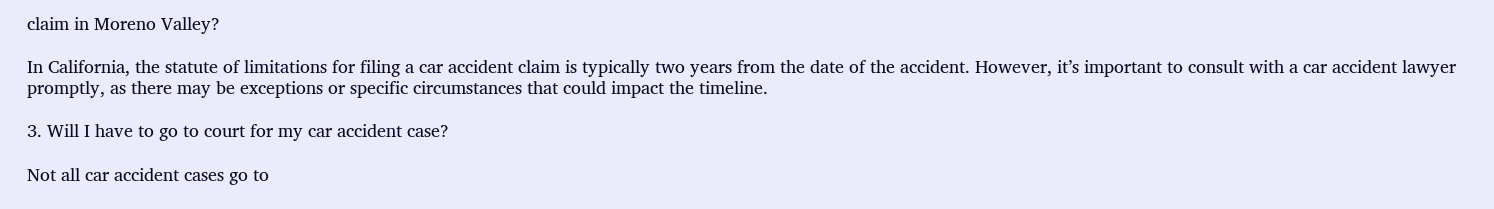claim in Moreno Valley?

In California, the statute of limitations for filing a car accident claim is typically two years from the date of the accident. However, it’s important to consult with a car accident lawyer promptly, as there may be exceptions or specific circumstances that could impact the timeline.

3. Will I have to go to court for my car accident case?

Not all car accident cases go to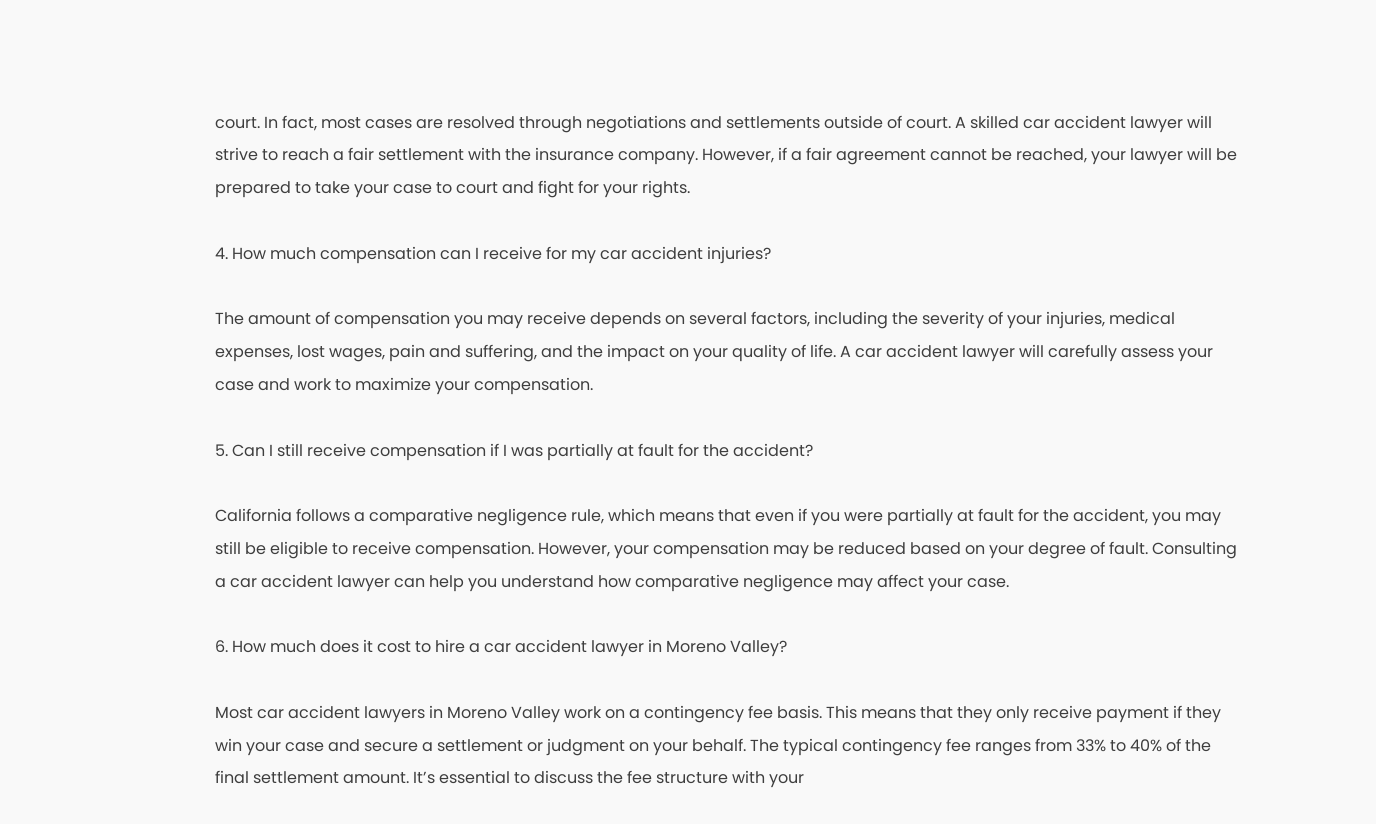court. In fact, most cases are resolved through negotiations and settlements outside of court. A skilled car accident lawyer will strive to reach a fair settlement with the insurance company. However, if a fair agreement cannot be reached, your lawyer will be prepared to take your case to court and fight for your rights.

4. How much compensation can I receive for my car accident injuries?

The amount of compensation you may receive depends on several factors, including the severity of your injuries, medical expenses, lost wages, pain and suffering, and the impact on your quality of life. A car accident lawyer will carefully assess your case and work to maximize your compensation.

5. Can I still receive compensation if I was partially at fault for the accident?

California follows a comparative negligence rule, which means that even if you were partially at fault for the accident, you may still be eligible to receive compensation. However, your compensation may be reduced based on your degree of fault. Consulting a car accident lawyer can help you understand how comparative negligence may affect your case.

6. How much does it cost to hire a car accident lawyer in Moreno Valley?

Most car accident lawyers in Moreno Valley work on a contingency fee basis. This means that they only receive payment if they win your case and secure a settlement or judgment on your behalf. The typical contingency fee ranges from 33% to 40% of the final settlement amount. It’s essential to discuss the fee structure with your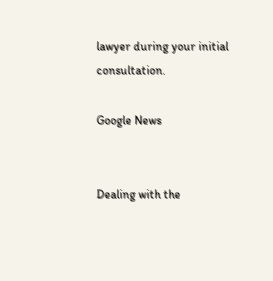lawyer during your initial consultation.

Google News


Dealing with the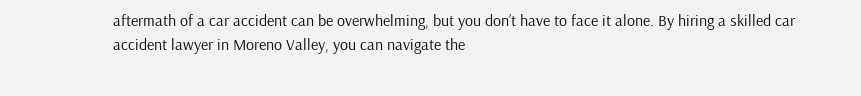aftermath of a car accident can be overwhelming, but you don’t have to face it alone. By hiring a skilled car accident lawyer in Moreno Valley, you can navigate the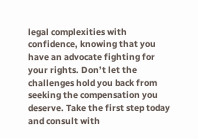legal complexities with confidence, knowing that you have an advocate fighting for your rights. Don’t let the challenges hold you back from seeking the compensation you deserve. Take the first step today and consult with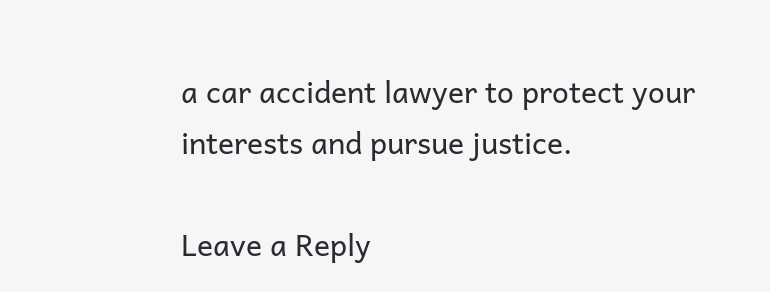a car accident lawyer to protect your interests and pursue justice.

Leave a Reply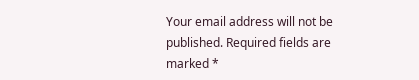Your email address will not be published. Required fields are marked *